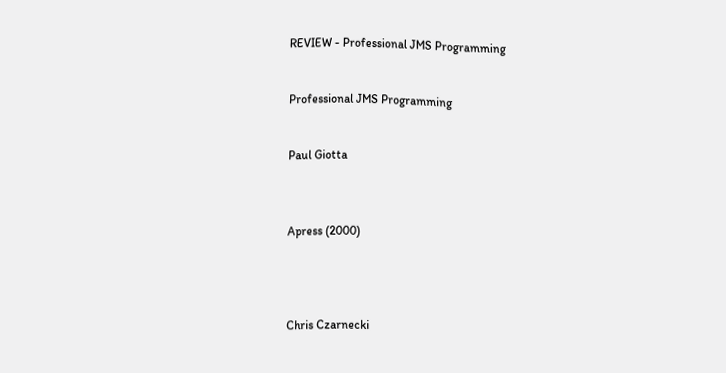REVIEW - Professional JMS Programming


Professional JMS Programming


Paul Giotta



Apress (2000)




Chris Czarnecki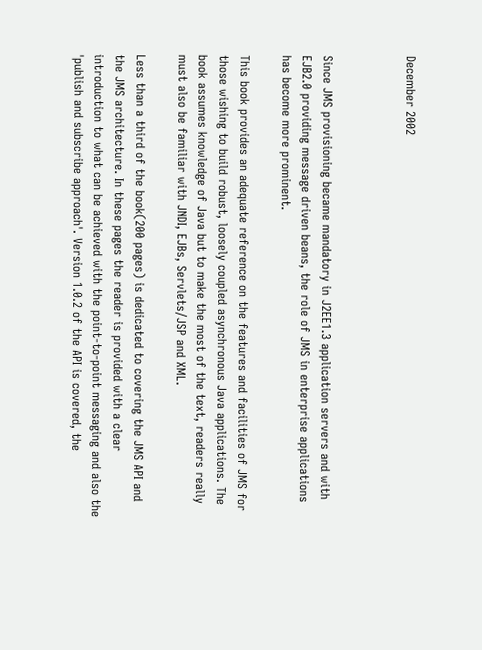December 2002



Since JMS provisioning became mandatory in J2EE1.3 application servers and with EJB2.0 providing message driven beans, the role of JMS in enterprise applications has become more prominent.

This book provides an adequate reference on the features and facilities of JMS for those wishing to build robust, loosely coupled asynchronous Java applications. The book assumes knowledge of Java but to make the most of the text, readers really must also be familiar with JNDI, EJBs, Servlets/JSP and XML.

Less than a third of the book(200 pages) is dedicated to covering the JMS API and the JMS architecture. In these pages the reader is provided with a clear introduction to what can be achieved with the point-to-point messaging and also the 'publish and subscribe approach'. Version 1.0.2 of the API is covered, the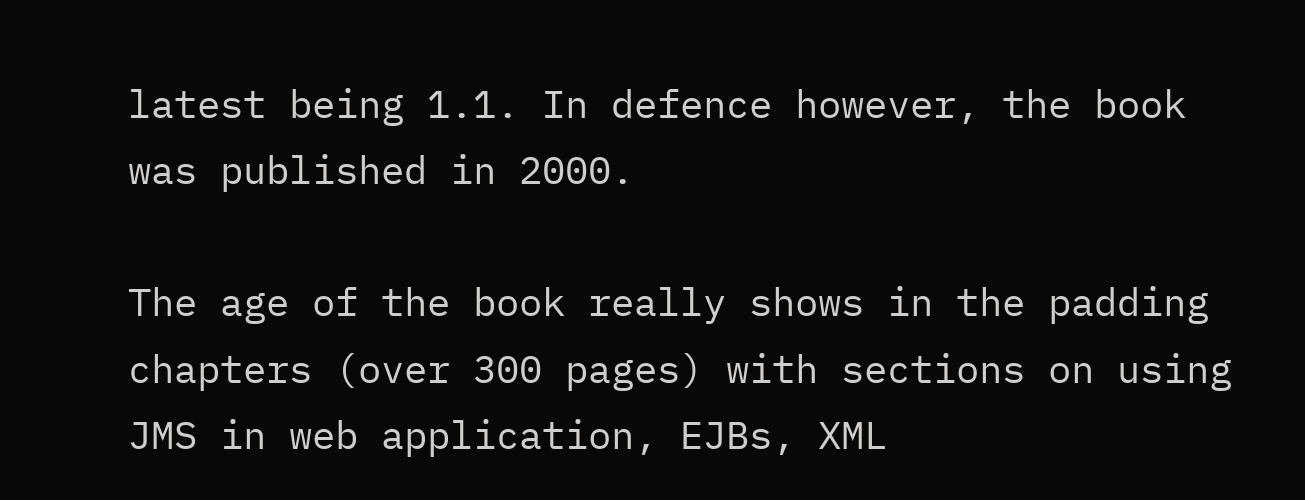latest being 1.1. In defence however, the book was published in 2000.

The age of the book really shows in the padding chapters (over 300 pages) with sections on using JMS in web application, EJBs, XML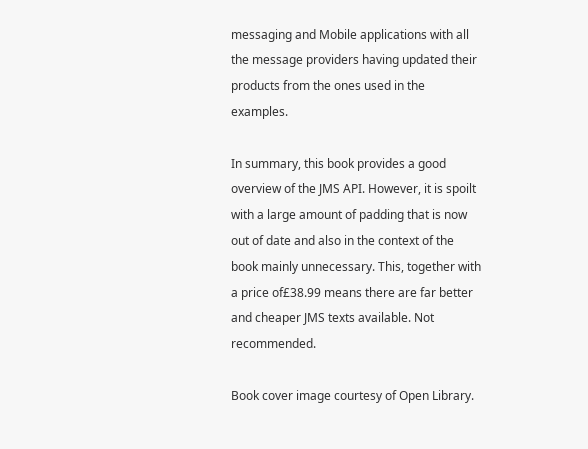messaging and Mobile applications with all the message providers having updated their products from the ones used in the examples.

In summary, this book provides a good overview of the JMS API. However, it is spoilt with a large amount of padding that is now out of date and also in the context of the book mainly unnecessary. This, together with a price of£38.99 means there are far better and cheaper JMS texts available. Not recommended.

Book cover image courtesy of Open Library.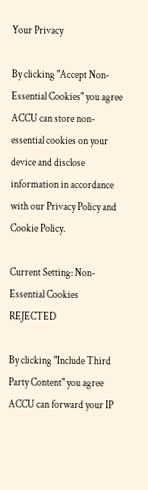Your Privacy

By clicking "Accept Non-Essential Cookies" you agree ACCU can store non-essential cookies on your device and disclose information in accordance with our Privacy Policy and Cookie Policy.

Current Setting: Non-Essential Cookies REJECTED

By clicking "Include Third Party Content" you agree ACCU can forward your IP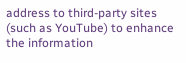address to third-party sites (such as YouTube) to enhance the information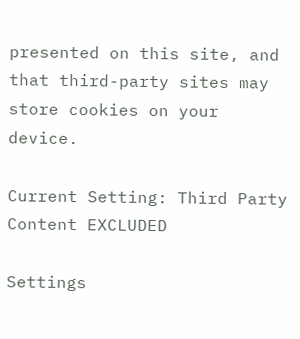presented on this site, and that third-party sites may store cookies on your device.

Current Setting: Third Party Content EXCLUDED

Settings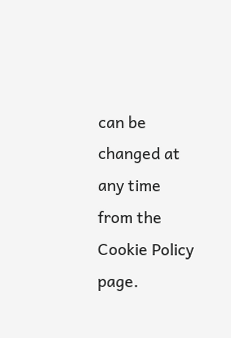can be changed at any time from the Cookie Policy page.